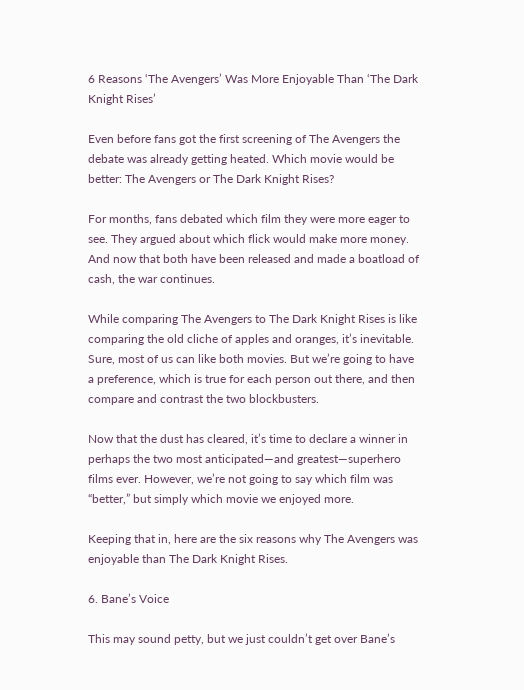6 Reasons ‘The Avengers’ Was More Enjoyable Than ‘The Dark Knight Rises’

Even before fans got the first screening of The Avengers the debate was already getting heated. Which movie would be better: The Avengers or The Dark Knight Rises?

For months, fans debated which film they were more eager to see. They argued about which flick would make more money. And now that both have been released and made a boatload of cash, the war continues.

While comparing The Avengers to The Dark Knight Rises is like comparing the old cliche of apples and oranges, it’s inevitable. Sure, most of us can like both movies. But we’re going to have a preference, which is true for each person out there, and then compare and contrast the two blockbusters.

Now that the dust has cleared, it’s time to declare a winner in perhaps the two most anticipated—and greatest—superhero films ever. However, we’re not going to say which film was “better,” but simply which movie we enjoyed more.

Keeping that in, here are the six reasons why The Avengers was enjoyable than The Dark Knight Rises.

6. Bane’s Voice

This may sound petty, but we just couldn’t get over Bane’s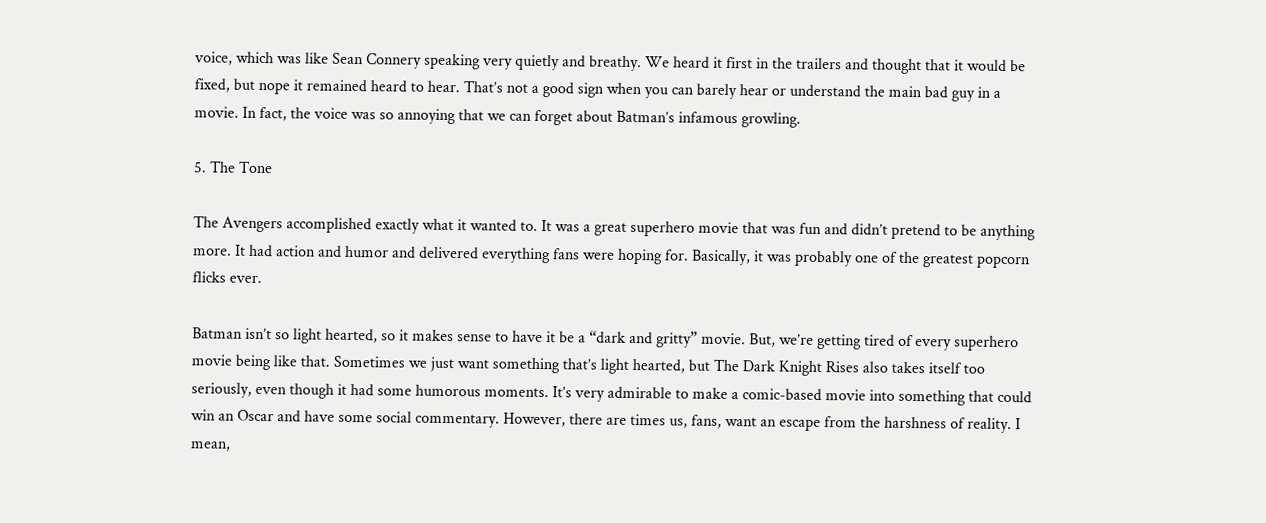voice, which was like Sean Connery speaking very quietly and breathy. We heard it first in the trailers and thought that it would be fixed, but nope it remained heard to hear. That’s not a good sign when you can barely hear or understand the main bad guy in a movie. In fact, the voice was so annoying that we can forget about Batman’s infamous growling.

5. The Tone

The Avengers accomplished exactly what it wanted to. It was a great superhero movie that was fun and didn’t pretend to be anything more. It had action and humor and delivered everything fans were hoping for. Basically, it was probably one of the greatest popcorn flicks ever.

Batman isn’t so light hearted, so it makes sense to have it be a “dark and gritty” movie. But, we’re getting tired of every superhero movie being like that. Sometimes we just want something that’s light hearted, but The Dark Knight Rises also takes itself too seriously, even though it had some humorous moments. It’s very admirable to make a comic-based movie into something that could win an Oscar and have some social commentary. However, there are times us, fans, want an escape from the harshness of reality. I mean,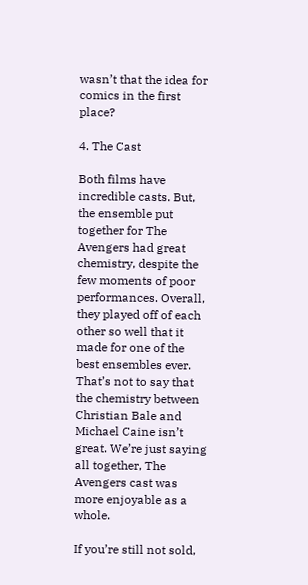wasn’t that the idea for comics in the first place?

4. The Cast

Both films have incredible casts. But, the ensemble put together for The Avengers had great chemistry, despite the few moments of poor performances. Overall, they played off of each other so well that it made for one of the best ensembles ever. That’s not to say that the chemistry between Christian Bale and Michael Caine isn’t great. We’re just saying all together, The Avengers cast was more enjoyable as a whole.

If you’re still not sold,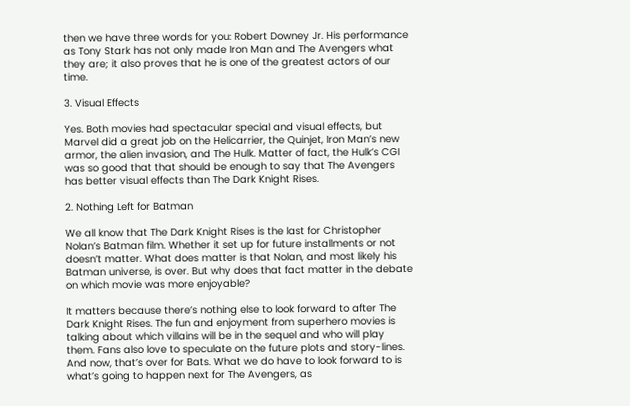then we have three words for you: Robert Downey Jr. His performance as Tony Stark has not only made Iron Man and The Avengers what they are; it also proves that he is one of the greatest actors of our time.

3. Visual Effects

Yes. Both movies had spectacular special and visual effects, but Marvel did a great job on the Helicarrier, the Quinjet, Iron Man’s new armor, the alien invasion, and The Hulk. Matter of fact, the Hulk’s CGI was so good that that should be enough to say that The Avengers has better visual effects than The Dark Knight Rises.

2. Nothing Left for Batman

We all know that The Dark Knight Rises is the last for Christopher Nolan’s Batman film. Whether it set up for future installments or not doesn’t matter. What does matter is that Nolan, and most likely his Batman universe, is over. But why does that fact matter in the debate on which movie was more enjoyable?

It matters because there’s nothing else to look forward to after The Dark Knight Rises. The fun and enjoyment from superhero movies is talking about which villains will be in the sequel and who will play them. Fans also love to speculate on the future plots and story-lines. And now, that’s over for Bats. What we do have to look forward to is what’s going to happen next for The Avengers, as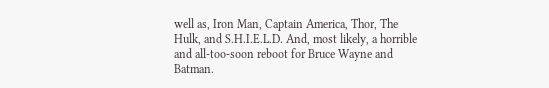well as, Iron Man, Captain America, Thor, The Hulk, and S.H.I.E.L.D. And, most likely, a horrible and all-too-soon reboot for Bruce Wayne and Batman.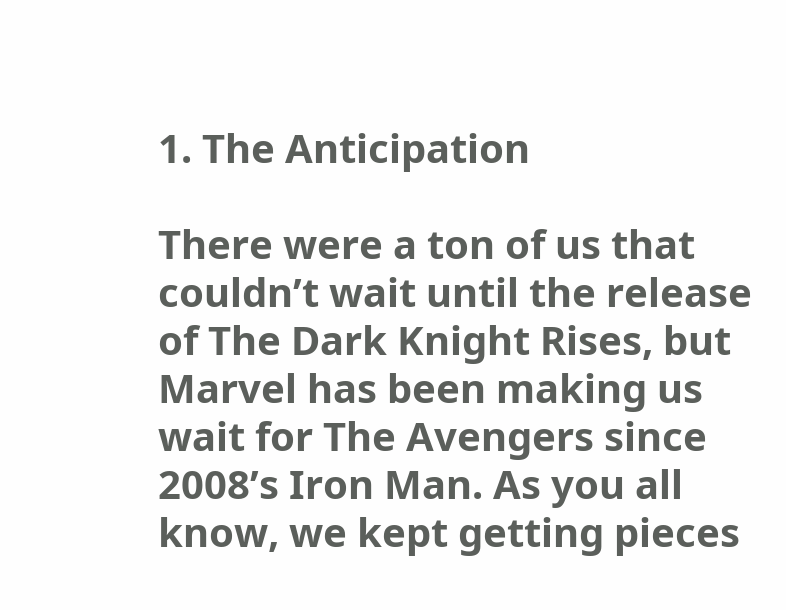1. The Anticipation

There were a ton of us that couldn’t wait until the release of The Dark Knight Rises, but Marvel has been making us wait for The Avengers since 2008’s Iron Man. As you all know, we kept getting pieces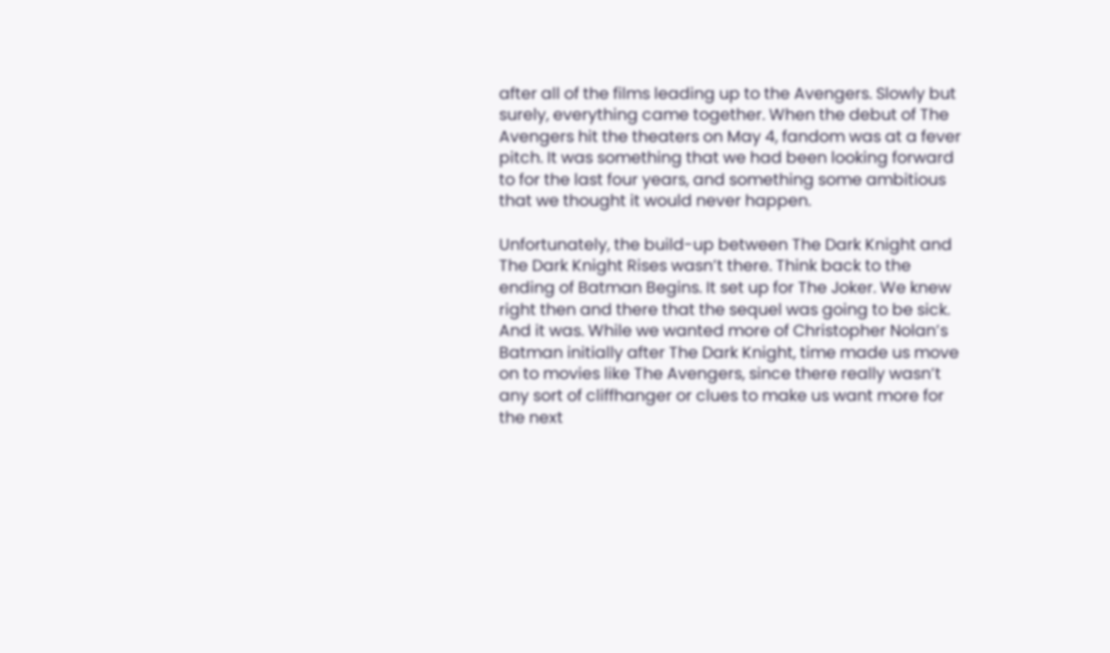after all of the films leading up to the Avengers. Slowly but surely, everything came together. When the debut of The Avengers hit the theaters on May 4, fandom was at a fever pitch. It was something that we had been looking forward to for the last four years, and something some ambitious that we thought it would never happen.

Unfortunately, the build-up between The Dark Knight and The Dark Knight Rises wasn’t there. Think back to the ending of Batman Begins. It set up for The Joker. We knew right then and there that the sequel was going to be sick. And it was. While we wanted more of Christopher Nolan’s Batman initially after The Dark Knight, time made us move on to movies like The Avengers, since there really wasn’t any sort of cliffhanger or clues to make us want more for the next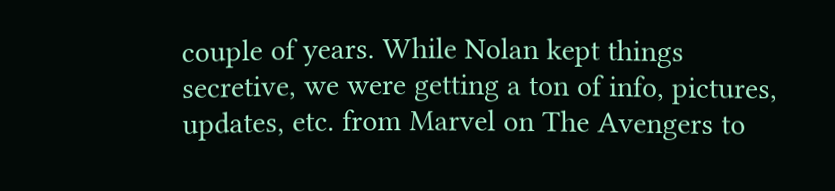couple of years. While Nolan kept things secretive, we were getting a ton of info, pictures, updates, etc. from Marvel on The Avengers to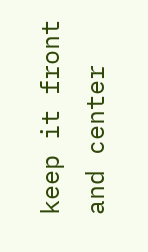keep it front and center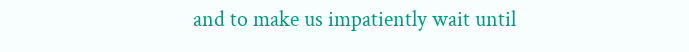and to make us impatiently wait until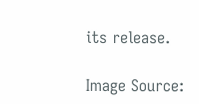its release.

Image Source: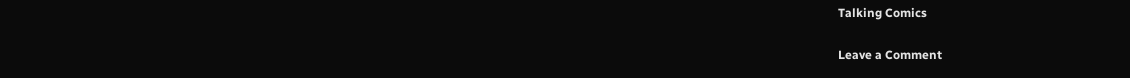Talking Comics

Leave a Comment